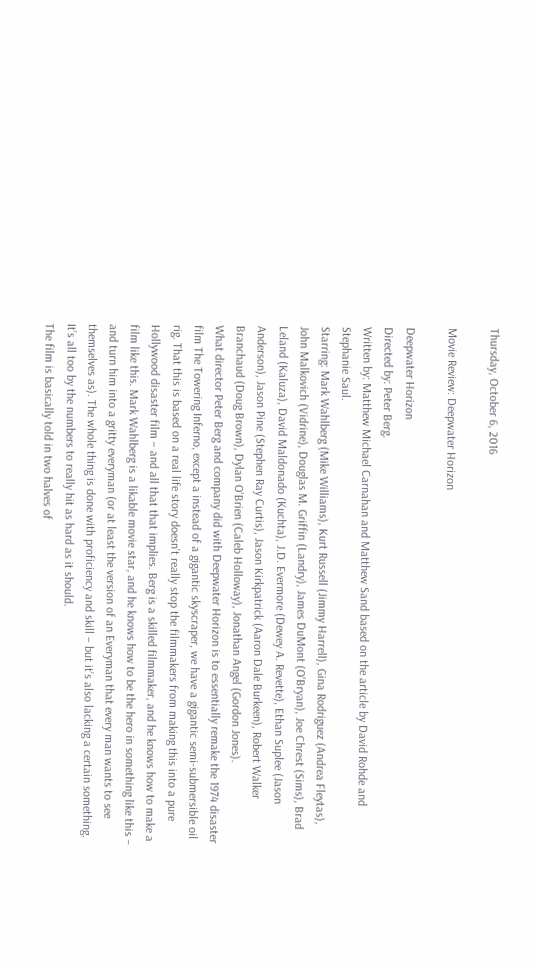Thursday, October 6, 2016

Movie Review: Deepwater Horizon

Deepwater Horizon
Directed by: Peter Berg.
Written by: Matthew Michael Carnahan and Matthew Sand based on the article by David Rohde and Stephanie Saul.
Starring: Mark Wahlberg (Mike Williams), Kurt Russell (Jimmy Harrell), Gina Rodriguez (Andrea Fleytas), John Malkovich (Vidrine), Douglas M. Griffin (Landry), James DuMont (O'Bryan), Joe Chrest (Sims), Brad Leland (Kaluza), David Maldonado (Kuchta), J.D. Evermore (Dewey A. Revette), Ethan Suplee (Jason Anderson), Jason Pine (Stephen Ray Curtis), Jason Kirkpatrick (Aaron Dale Burkeen), Robert Walker Branchaud (Doug Brown), Dylan O'Brien (Caleb Holloway), Jonathan Angel (Gordon Jones).
What director Peter Berg and company did with Deepwater Horizon is to essentially remake the 1974 disaster film The Towering Inferno, except a instead of a gigantic skyscraper, we have a gigantic semi-submersible oil rig. That this is based on a real life story doesn’t really stop the filmmakers from making this into a pure Hollywood disaster film – and all that that implies. Berg is a skilled filmmaker, and he knows how to make a film like this. Mark Wahlberg is a likable movie star, and he knows how to be the hero in something like this – and turn him into a gritty everyman (or at least the version of an Everyman that every man wants to see themselves as). The whole thing is done with proficiency and skill – but it’s also lacking a certain something. It’s all too by the numbers to really hit as hard as it should.
The film is basically told in two halves of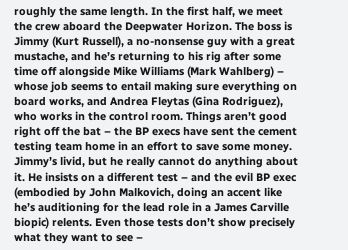roughly the same length. In the first half, we meet the crew aboard the Deepwater Horizon. The boss is Jimmy (Kurt Russell), a no-nonsense guy with a great mustache, and he’s returning to his rig after some time off alongside Mike Williams (Mark Wahlberg) – whose job seems to entail making sure everything on board works, and Andrea Fleytas (Gina Rodriguez), who works in the control room. Things aren’t good right off the bat – the BP execs have sent the cement testing team home in an effort to save some money. Jimmy’s livid, but he really cannot do anything about it. He insists on a different test – and the evil BP exec (embodied by John Malkovich, doing an accent like he’s auditioning for the lead role in a James Carville biopic) relents. Even those tests don’t show precisely what they want to see –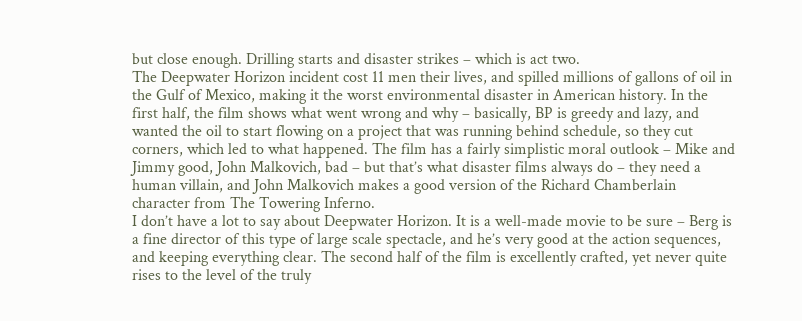but close enough. Drilling starts and disaster strikes – which is act two.
The Deepwater Horizon incident cost 11 men their lives, and spilled millions of gallons of oil in the Gulf of Mexico, making it the worst environmental disaster in American history. In the first half, the film shows what went wrong and why – basically, BP is greedy and lazy, and wanted the oil to start flowing on a project that was running behind schedule, so they cut corners, which led to what happened. The film has a fairly simplistic moral outlook – Mike and Jimmy good, John Malkovich, bad – but that’s what disaster films always do – they need a human villain, and John Malkovich makes a good version of the Richard Chamberlain character from The Towering Inferno.
I don’t have a lot to say about Deepwater Horizon. It is a well-made movie to be sure – Berg is a fine director of this type of large scale spectacle, and he’s very good at the action sequences, and keeping everything clear. The second half of the film is excellently crafted, yet never quite rises to the level of the truly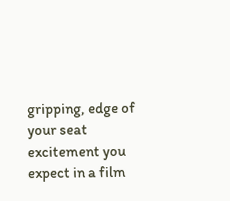gripping, edge of your seat excitement you expect in a film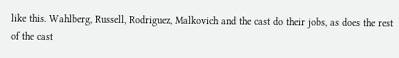like this. Wahlberg, Russell, Rodriguez, Malkovich and the cast do their jobs, as does the rest of the cast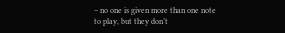– no one is given more than one note to play, but they don’t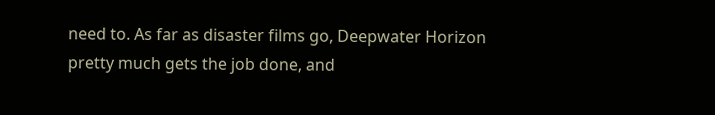need to. As far as disaster films go, Deepwater Horizon pretty much gets the job done, and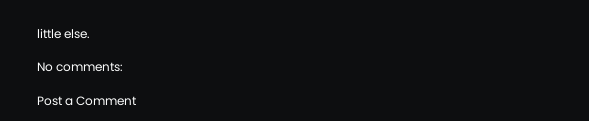little else.

No comments:

Post a Comment